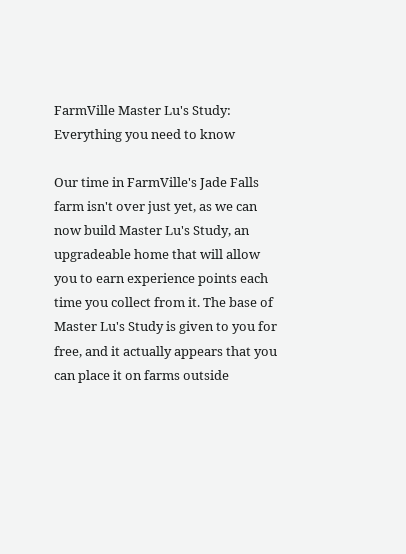FarmVille Master Lu's Study: Everything you need to know

Our time in FarmVille's Jade Falls farm isn't over just yet, as we can now build Master Lu's Study, an upgradeable home that will allow you to earn experience points each time you collect from it. The base of Master Lu's Study is given to you for free, and it actually appears that you can place it on farms outside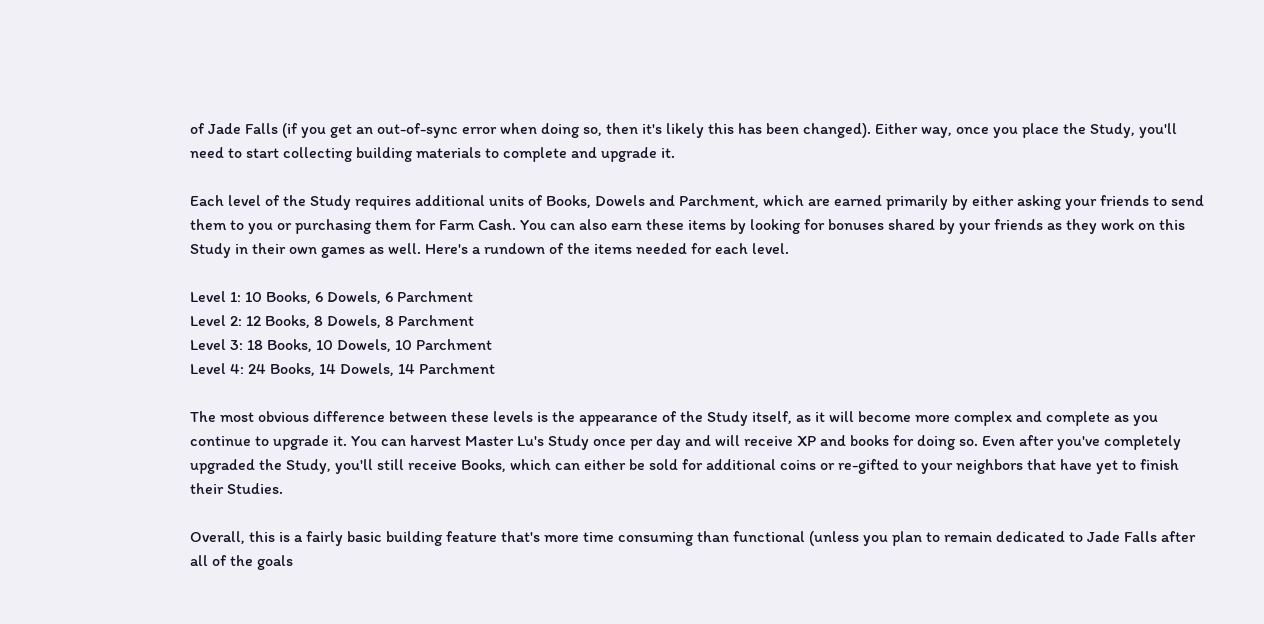of Jade Falls (if you get an out-of-sync error when doing so, then it's likely this has been changed). Either way, once you place the Study, you'll need to start collecting building materials to complete and upgrade it.

Each level of the Study requires additional units of Books, Dowels and Parchment, which are earned primarily by either asking your friends to send them to you or purchasing them for Farm Cash. You can also earn these items by looking for bonuses shared by your friends as they work on this Study in their own games as well. Here's a rundown of the items needed for each level.

Level 1: 10 Books, 6 Dowels, 6 Parchment
Level 2: 12 Books, 8 Dowels, 8 Parchment
Level 3: 18 Books, 10 Dowels, 10 Parchment
Level 4: 24 Books, 14 Dowels, 14 Parchment

The most obvious difference between these levels is the appearance of the Study itself, as it will become more complex and complete as you continue to upgrade it. You can harvest Master Lu's Study once per day and will receive XP and books for doing so. Even after you've completely upgraded the Study, you'll still receive Books, which can either be sold for additional coins or re-gifted to your neighbors that have yet to finish their Studies.

Overall, this is a fairly basic building feature that's more time consuming than functional (unless you plan to remain dedicated to Jade Falls after all of the goals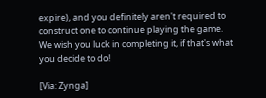expire), and you definitely aren't required to construct one to continue playing the game. We wish you luck in completing it, if that's what you decide to do!

[Via: Zynga]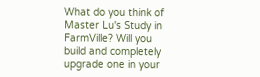What do you think of Master Lu's Study in FarmVille? Will you build and completely upgrade one in your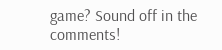game? Sound off in the comments!